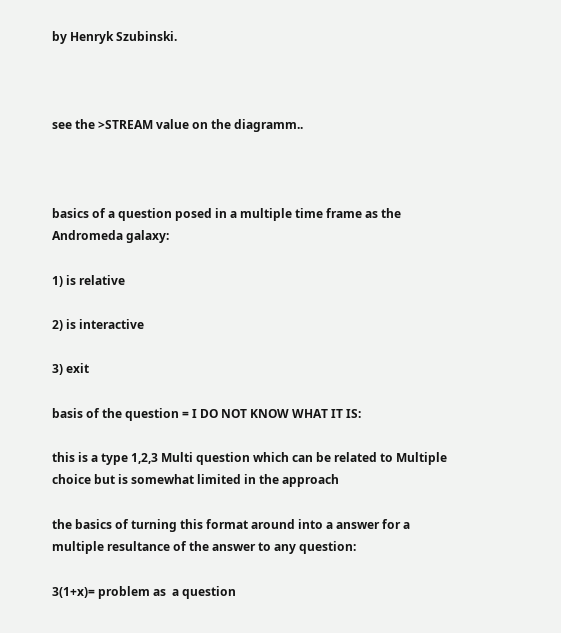by Henryk Szubinski.



see the >STREAM value on the diagramm..



basics of a question posed in a multiple time frame as the Andromeda galaxy:

1) is relative

2) is interactive

3) exit

basis of the question = I DO NOT KNOW WHAT IT IS:

this is a type 1,2,3 Multi question which can be related to Multiple choice but is somewhat limited in the approach

the basics of turning this format around into a answer for a multiple resultance of the answer to any question:

3(1+x)= problem as  a question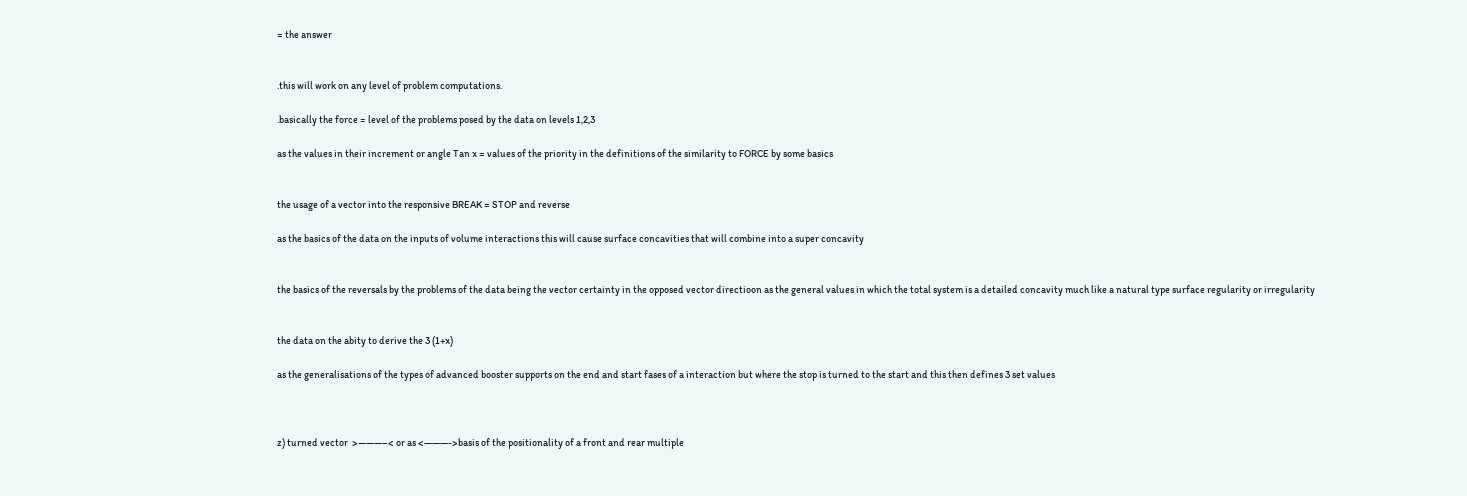= the answer


.this will work on any level of problem computations.

.basically the force = level of the problems posed by the data on levels 1,2,3

as the values in their increment or angle Tan x = values of the priority in the definitions of the similarity to FORCE by some basics


the usage of a vector into the responsive BREAK = STOP and reverse

as the basics of the data on the inputs of volume interactions this will cause surface concavities that will combine into a super concavity


the basics of the reversals by the problems of the data being the vector certainty in the opposed vector directioon as the general values in which the total system is a detailed concavity much like a natural type surface regularity or irregularity


the data on the abity to derive the 3 (1+x)

as the generalisations of the types of advanced booster supports on the end and start fases of a interaction but where the stop is turned to the start and this then defines 3 set values



z) turned vector  >———–< or as <———->basis of the positionality of a front and rear multiple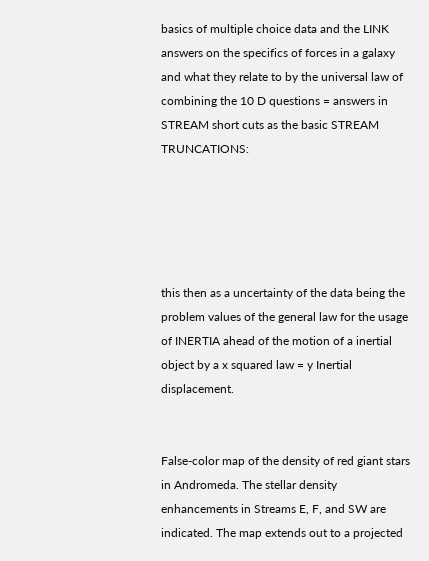basics of multiple choice data and the LINK answers on the specifics of forces in a galaxy and what they relate to by the universal law of combining the 10 D questions = answers in STREAM short cuts as the basic STREAM TRUNCATIONS:





this then as a uncertainty of the data being the problem values of the general law for the usage of INERTIA ahead of the motion of a inertial object by a x squared law = y Inertial displacement.


False-color map of the density of red giant stars in Andromeda. The stellar density enhancements in Streams E, F, and SW are indicated. The map extends out to a projected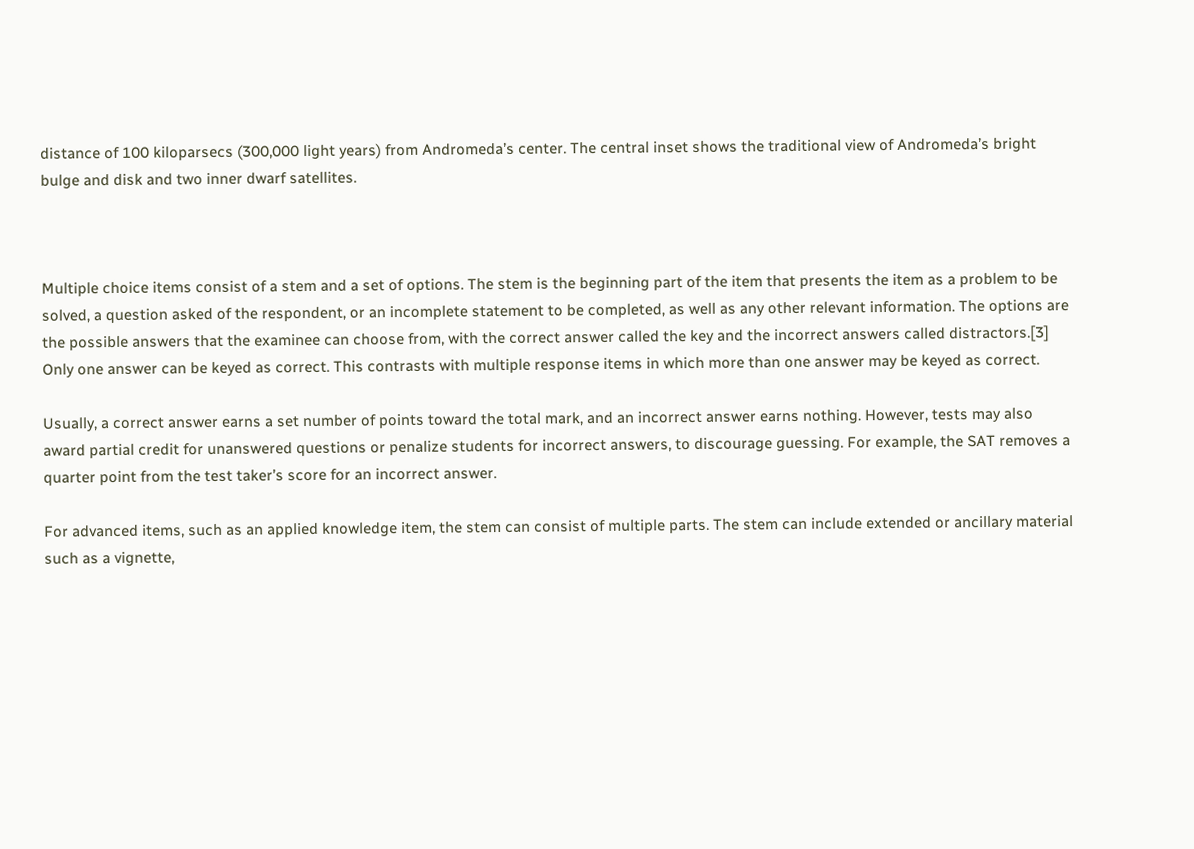distance of 100 kiloparsecs (300,000 light years) from Andromeda’s center. The central inset shows the traditional view of Andromeda’s bright bulge and disk and two inner dwarf satellites.



Multiple choice items consist of a stem and a set of options. The stem is the beginning part of the item that presents the item as a problem to be solved, a question asked of the respondent, or an incomplete statement to be completed, as well as any other relevant information. The options are the possible answers that the examinee can choose from, with the correct answer called the key and the incorrect answers called distractors.[3] Only one answer can be keyed as correct. This contrasts with multiple response items in which more than one answer may be keyed as correct.

Usually, a correct answer earns a set number of points toward the total mark, and an incorrect answer earns nothing. However, tests may also award partial credit for unanswered questions or penalize students for incorrect answers, to discourage guessing. For example, the SAT removes a quarter point from the test taker’s score for an incorrect answer.

For advanced items, such as an applied knowledge item, the stem can consist of multiple parts. The stem can include extended or ancillary material such as a vignette,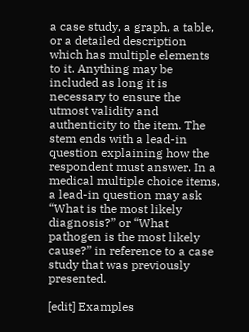a case study, a graph, a table, or a detailed description which has multiple elements to it. Anything may be included as long it is necessary to ensure the utmost validity and authenticity to the item. The stem ends with a lead-in question explaining how the respondent must answer. In a medical multiple choice items, a lead-in question may ask “What is the most likely diagnosis?” or “What pathogen is the most likely cause?” in reference to a case study that was previously presented.

[edit] Examples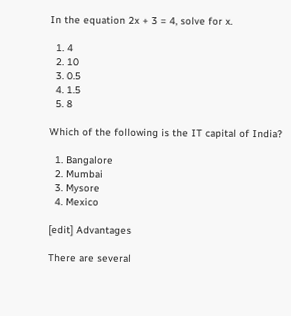In the equation 2x + 3 = 4, solve for x.

  1. 4
  2. 10
  3. 0.5
  4. 1.5
  5. 8

Which of the following is the IT capital of India?

  1. Bangalore
  2. Mumbai
  3. Mysore
  4. Mexico

[edit] Advantages

There are several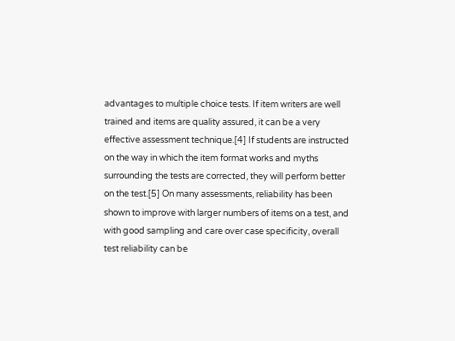advantages to multiple choice tests. If item writers are well trained and items are quality assured, it can be a very effective assessment technique.[4] If students are instructed on the way in which the item format works and myths surrounding the tests are corrected, they will perform better on the test.[5] On many assessments, reliability has been shown to improve with larger numbers of items on a test, and with good sampling and care over case specificity, overall test reliability can be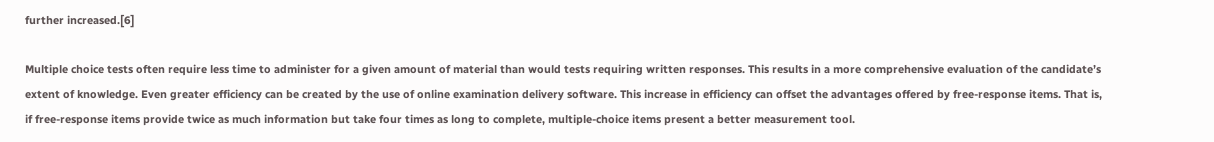further increased.[6]

Multiple choice tests often require less time to administer for a given amount of material than would tests requiring written responses. This results in a more comprehensive evaluation of the candidate’s extent of knowledge. Even greater efficiency can be created by the use of online examination delivery software. This increase in efficiency can offset the advantages offered by free-response items. That is, if free-response items provide twice as much information but take four times as long to complete, multiple-choice items present a better measurement tool.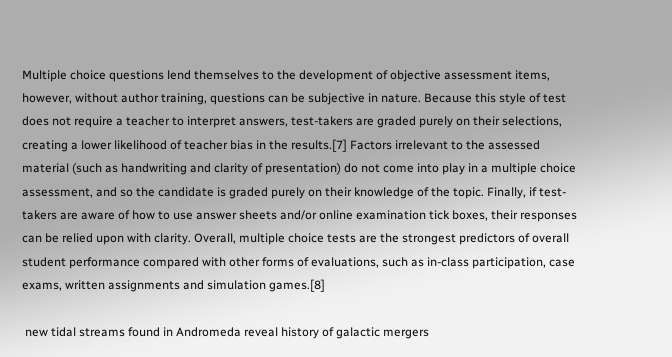Multiple choice questions lend themselves to the development of objective assessment items, however, without author training, questions can be subjective in nature. Because this style of test does not require a teacher to interpret answers, test-takers are graded purely on their selections, creating a lower likelihood of teacher bias in the results.[7] Factors irrelevant to the assessed material (such as handwriting and clarity of presentation) do not come into play in a multiple choice assessment, and so the candidate is graded purely on their knowledge of the topic. Finally, if test-takers are aware of how to use answer sheets and/or online examination tick boxes, their responses can be relied upon with clarity. Overall, multiple choice tests are the strongest predictors of overall student performance compared with other forms of evaluations, such as in-class participation, case exams, written assignments and simulation games.[8]

 new tidal streams found in Andromeda reveal history of galactic mergers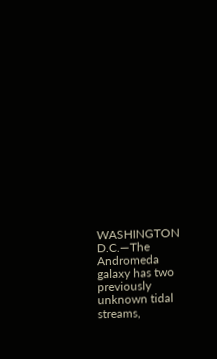WASHINGTON D.C.—The Andromeda galaxy has two previously unknown tidal streams,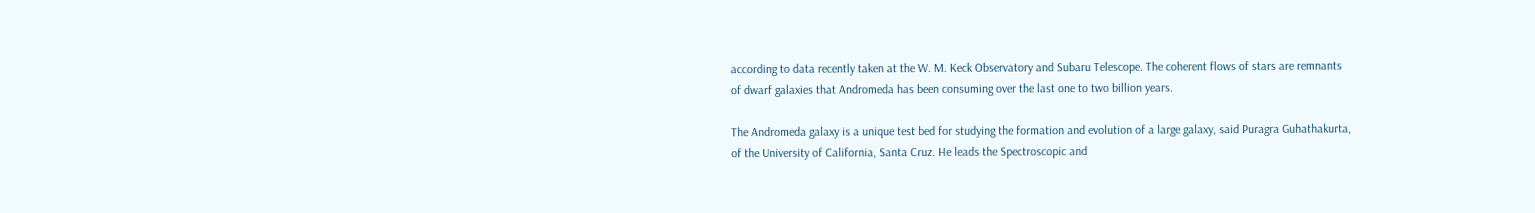according to data recently taken at the W. M. Keck Observatory and Subaru Telescope. The coherent flows of stars are remnants of dwarf galaxies that Andromeda has been consuming over the last one to two billion years.

The Andromeda galaxy is a unique test bed for studying the formation and evolution of a large galaxy, said Puragra Guhathakurta, of the University of California, Santa Cruz. He leads the Spectroscopic and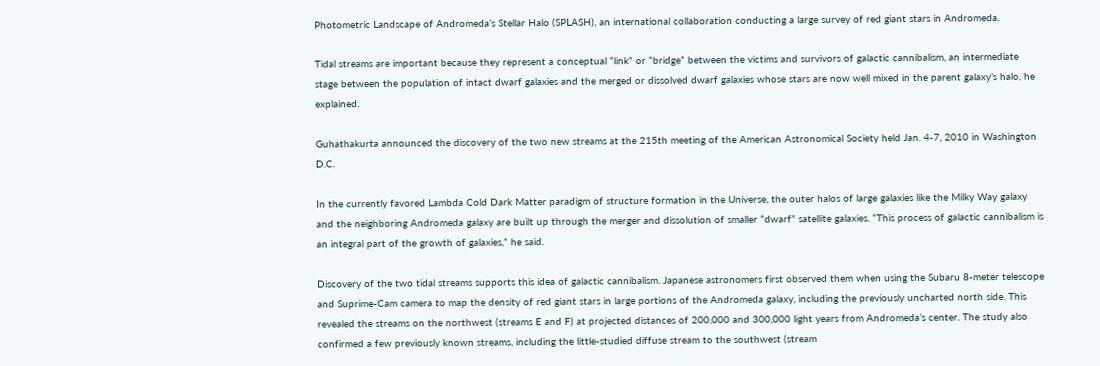Photometric Landscape of Andromeda’s Stellar Halo (SPLASH), an international collaboration conducting a large survey of red giant stars in Andromeda.

Tidal streams are important because they represent a conceptual “link” or “bridge” between the victims and survivors of galactic cannibalism, an intermediate stage between the population of intact dwarf galaxies and the merged or dissolved dwarf galaxies whose stars are now well mixed in the parent galaxy’s halo, he explained.

Guhathakurta announced the discovery of the two new streams at the 215th meeting of the American Astronomical Society held Jan. 4-7, 2010 in Washington D.C.

In the currently favored Lambda Cold Dark Matter paradigm of structure formation in the Universe, the outer halos of large galaxies like the Milky Way galaxy and the neighboring Andromeda galaxy are built up through the merger and dissolution of smaller “dwarf” satellite galaxies. “This process of galactic cannibalism is an integral part of the growth of galaxies,” he said.

Discovery of the two tidal streams supports this idea of galactic cannibalism. Japanese astronomers first observed them when using the Subaru 8-meter telescope and Suprime-Cam camera to map the density of red giant stars in large portions of the Andromeda galaxy, including the previously uncharted north side. This revealed the streams on the northwest (streams E and F) at projected distances of 200,000 and 300,000 light years from Andromeda’s center. The study also confirmed a few previously known streams, including the little-studied diffuse stream to the southwest (stream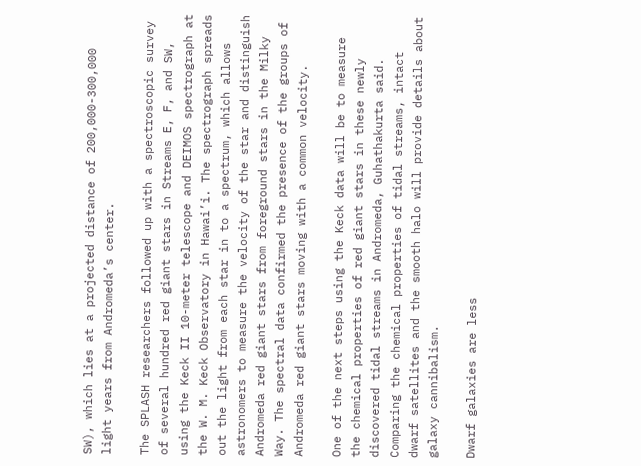SW), which lies at a projected distance of 200,000-300,000 light years from Andromeda’s center.

The SPLASH researchers followed up with a spectroscopic survey of several hundred red giant stars in Streams E, F, and SW, using the Keck II 10-meter telescope and DEIMOS spectrograph at the W. M. Keck Observatory in Hawai’i. The spectrograph spreads out the light from each star in to a spectrum, which allows astronomers to measure the velocity of the star and distinguish Andromeda red giant stars from foreground stars in the Milky Way. The spectral data confirmed the presence of the groups of Andromeda red giant stars moving with a common velocity.

One of the next steps using the Keck data will be to measure the chemical properties of red giant stars in these newly discovered tidal streams in Andromeda, Guhathakurta said.
Comparing the chemical properties of tidal streams, intact dwarf satellites and the smooth halo will provide details about galaxy cannibalism.

Dwarf galaxies are less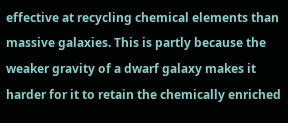effective at recycling chemical elements than massive galaxies. This is partly because the weaker gravity of a dwarf galaxy makes it harder for it to retain the chemically enriched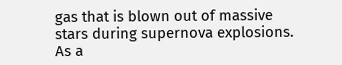gas that is blown out of massive stars during supernova explosions.  As a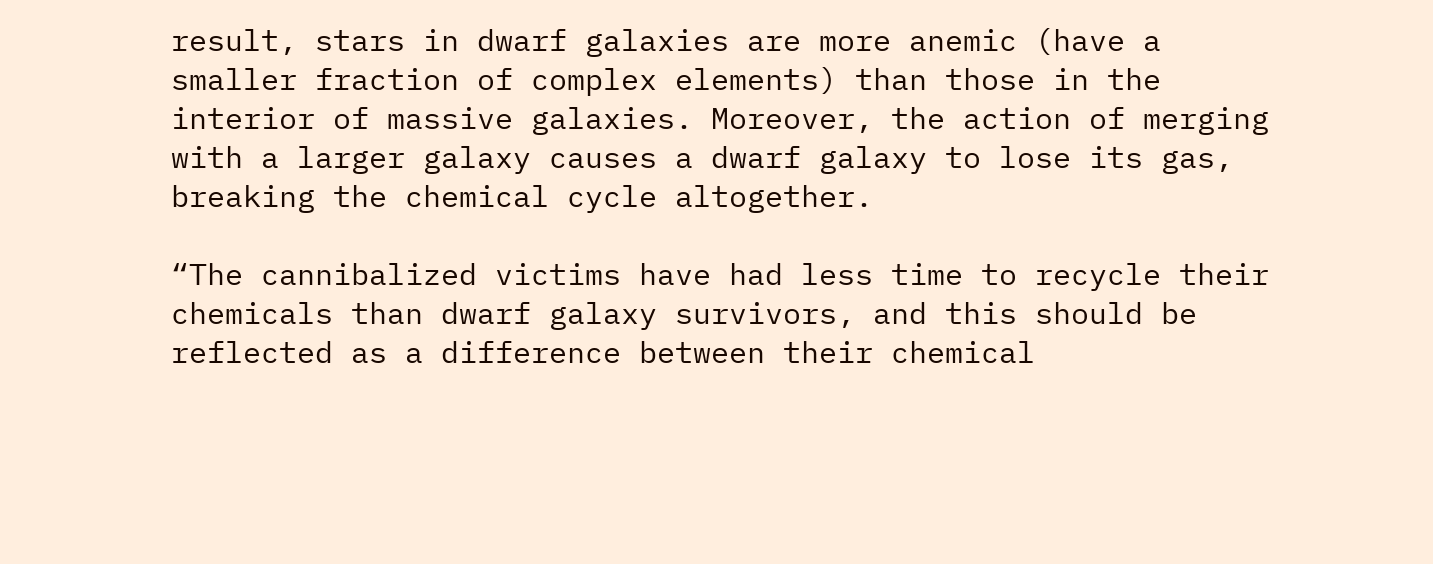result, stars in dwarf galaxies are more anemic (have a smaller fraction of complex elements) than those in the interior of massive galaxies. Moreover, the action of merging with a larger galaxy causes a dwarf galaxy to lose its gas, breaking the chemical cycle altogether.

“The cannibalized victims have had less time to recycle their chemicals than dwarf galaxy survivors, and this should be reflected as a difference between their chemical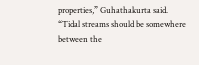properties,” Guhathakurta said. “Tidal streams should be somewhere between the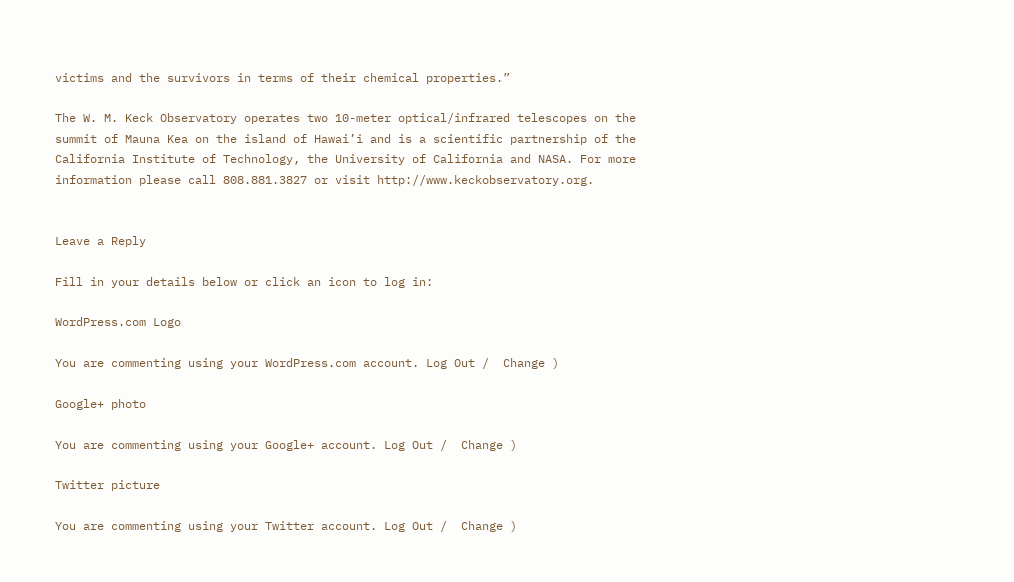victims and the survivors in terms of their chemical properties.”

The W. M. Keck Observatory operates two 10-meter optical/infrared telescopes on the summit of Mauna Kea on the island of Hawai’i and is a scientific partnership of the California Institute of Technology, the University of California and NASA. For more information please call 808.881.3827 or visit http://www.keckobservatory.org.


Leave a Reply

Fill in your details below or click an icon to log in:

WordPress.com Logo

You are commenting using your WordPress.com account. Log Out /  Change )

Google+ photo

You are commenting using your Google+ account. Log Out /  Change )

Twitter picture

You are commenting using your Twitter account. Log Out /  Change )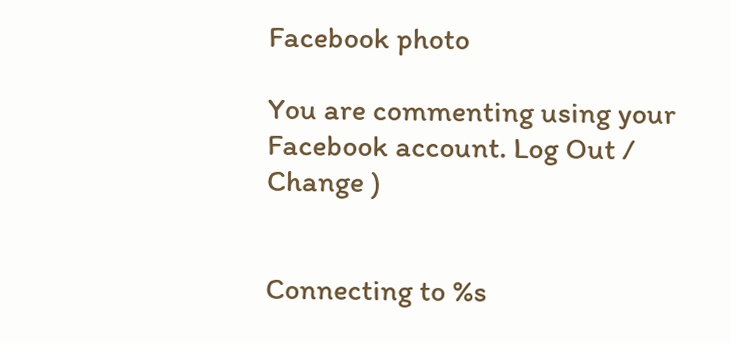Facebook photo

You are commenting using your Facebook account. Log Out /  Change )


Connecting to %s